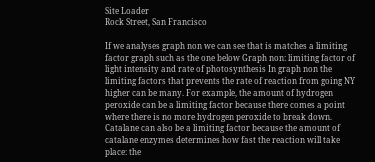Site Loader
Rock Street, San Francisco

If we analyses graph non we can see that is matches a limiting factor graph such as the one below Graph non: limiting factor of light intensity and rate of photosynthesis In graph non the limiting factors that prevents the rate of reaction from going NY higher can be many. For example, the amount of hydrogen peroxide can be a limiting factor because there comes a point where there is no more hydrogen peroxide to break down. Catalane can also be a limiting factor because the amount of catalane enzymes determines how fast the reaction will take place: the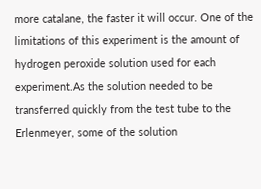more catalane, the faster it will occur. One of the limitations of this experiment is the amount of hydrogen peroxide solution used for each experiment.As the solution needed to be transferred quickly from the test tube to the Erlenmeyer, some of the solution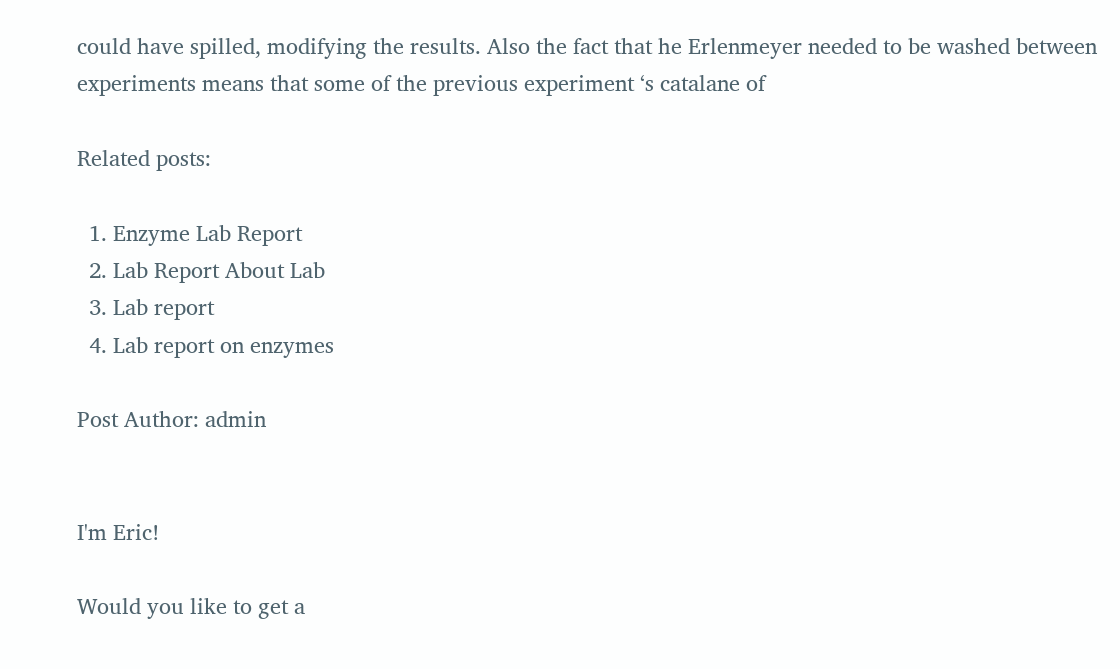could have spilled, modifying the results. Also the fact that he Erlenmeyer needed to be washed between experiments means that some of the previous experiment ‘s catalane of

Related posts:

  1. Enzyme Lab Report
  2. Lab Report About Lab
  3. Lab report
  4. Lab report on enzymes

Post Author: admin


I'm Eric!

Would you like to get a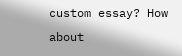custom essay? How about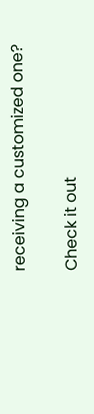receiving a customized one?

Check it out